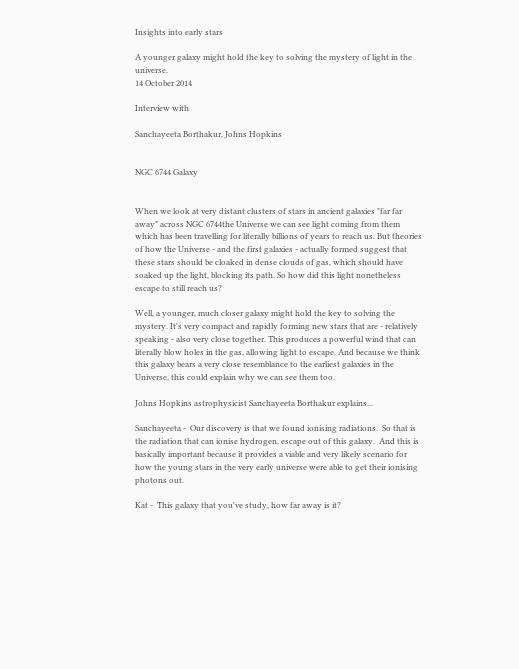Insights into early stars

A younger galaxy might hold the key to solving the mystery of light in the universe.
14 October 2014

Interview with

Sanchayeeta Borthakur, Johns Hopkins


NGC 6744 Galaxy


When we look at very distant clusters of stars in ancient galaxies "far far away" across NGC 6744the Universe we can see light coming from them which has been travelling for literally billions of years to reach us. But theories of how the Universe - and the first galaxies - actually formed suggest that these stars should be cloaked in dense clouds of gas, which should have soaked up the light, blocking its path. So how did this light nonetheless escape to still reach us?

Well, a younger, much closer galaxy might hold the key to solving the mystery. It's very compact and rapidly forming new stars that are - relatively speaking - also very close together. This produces a powerful wind that can literally blow holes in the gas, allowing light to escape. And because we think this galaxy bears a very close resemblance to the earliest galaxies in the Universe, this could explain why we can see them too.

Johns Hopkins astrophysicist Sanchayeeta Borthakur explains...

Sanchayeeta -  Our discovery is that we found ionising radiations.  So that is the radiation that can ionise hydrogen, escape out of this galaxy.  And this is basically important because it provides a viable and very likely scenario for how the young stars in the very early universe were able to get their ionising photons out.

Kat -  This galaxy that you've study, how far away is it?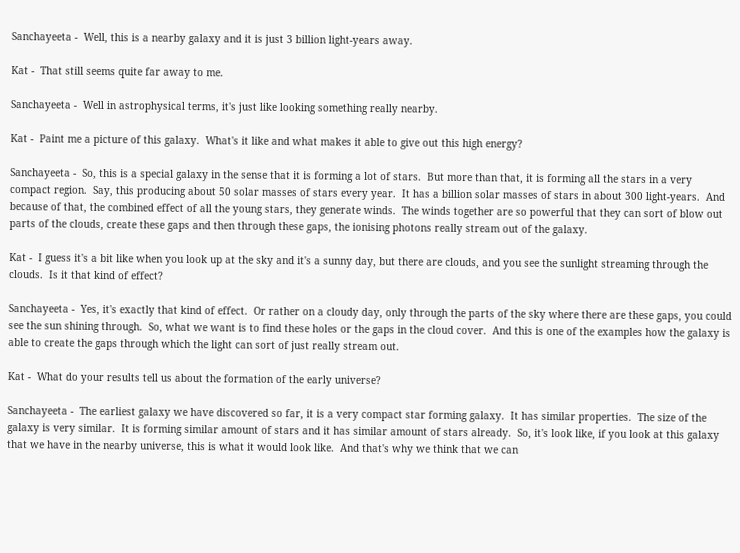Sanchayeeta -  Well, this is a nearby galaxy and it is just 3 billion light-years away.

Kat -  That still seems quite far away to me.

Sanchayeeta -  Well in astrophysical terms, it's just like looking something really nearby.

Kat -  Paint me a picture of this galaxy.  What's it like and what makes it able to give out this high energy?

Sanchayeeta -  So, this is a special galaxy in the sense that it is forming a lot of stars.  But more than that, it is forming all the stars in a very compact region.  Say, this producing about 50 solar masses of stars every year.  It has a billion solar masses of stars in about 300 light-years.  And because of that, the combined effect of all the young stars, they generate winds.  The winds together are so powerful that they can sort of blow out parts of the clouds, create these gaps and then through these gaps, the ionising photons really stream out of the galaxy.

Kat -  I guess it's a bit like when you look up at the sky and it's a sunny day, but there are clouds, and you see the sunlight streaming through the clouds.  Is it that kind of effect?

Sanchayeeta -  Yes, it's exactly that kind of effect.  Or rather on a cloudy day, only through the parts of the sky where there are these gaps, you could see the sun shining through.  So, what we want is to find these holes or the gaps in the cloud cover.  And this is one of the examples how the galaxy is able to create the gaps through which the light can sort of just really stream out.

Kat -  What do your results tell us about the formation of the early universe?

Sanchayeeta -  The earliest galaxy we have discovered so far, it is a very compact star forming galaxy.  It has similar properties.  The size of the galaxy is very similar.  It is forming similar amount of stars and it has similar amount of stars already.  So, it's look like, if you look at this galaxy that we have in the nearby universe, this is what it would look like.  And that's why we think that we can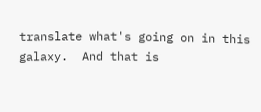translate what's going on in this galaxy.  And that is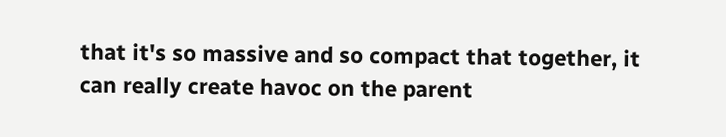that it's so massive and so compact that together, it can really create havoc on the parent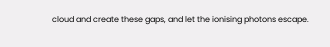cloud and create these gaps, and let the ionising photons escape.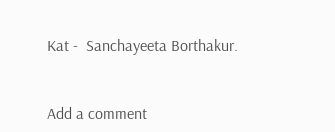Kat -  Sanchayeeta Borthakur.


Add a comment